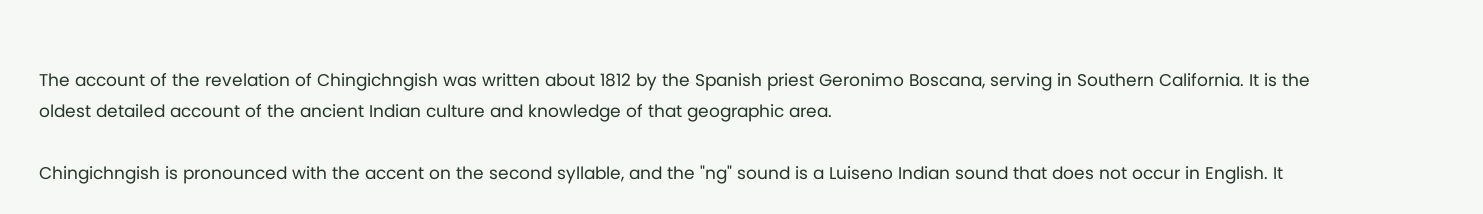The account of the revelation of Chingichngish was written about 1812 by the Spanish priest Geronimo Boscana, serving in Southern California. It is the oldest detailed account of the ancient Indian culture and knowledge of that geographic area.

Chingichngish is pronounced with the accent on the second syllable, and the "ng" sound is a Luiseno Indian sound that does not occur in English. It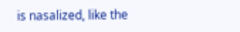is nasalized, like the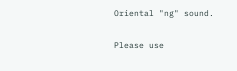Oriental "ng" sound.

Please use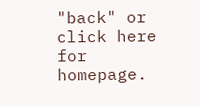"back" or click here for homepage.